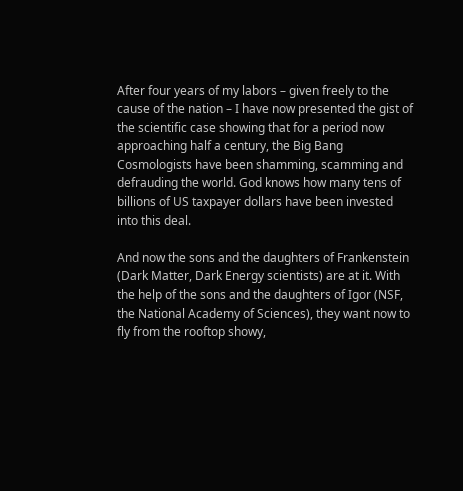After four years of my labors – given freely to the cause of the nation – I have now presented the gist of the scientific case showing that for a period now approaching half a century, the Big Bang Cosmologists have been shamming, scamming and defrauding the world. God knows how many tens of billions of US taxpayer dollars have been invested into this deal.

And now the sons and the daughters of Frankenstein (Dark Matter, Dark Energy scientists) are at it. With the help of the sons and the daughters of Igor (NSF, the National Academy of Sciences), they want now to fly from the rooftop showy,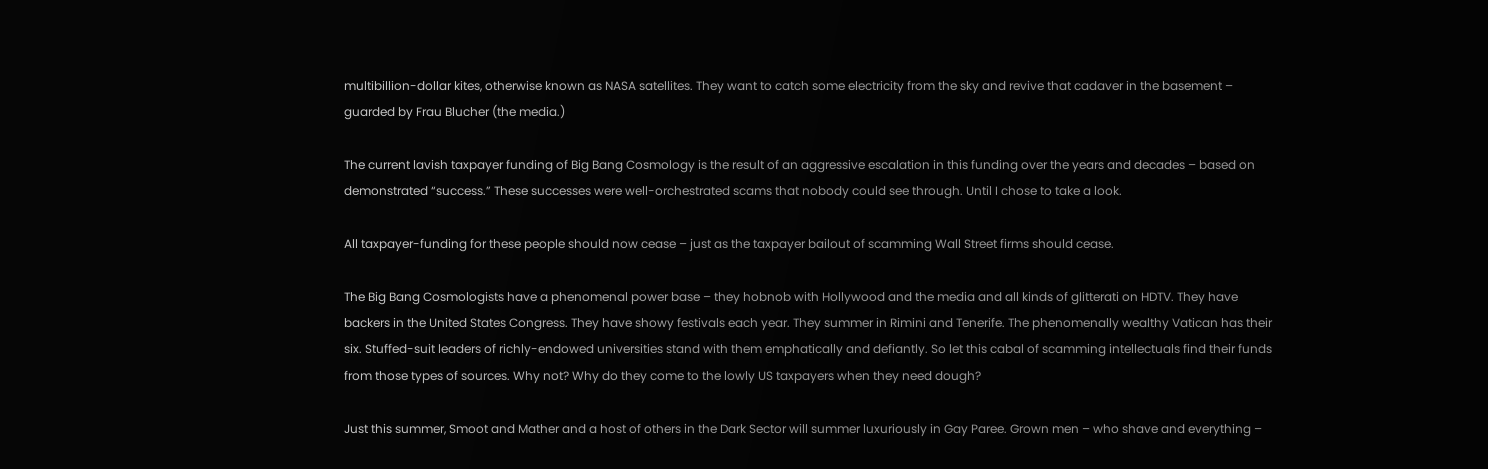multibillion-dollar kites, otherwise known as NASA satellites. They want to catch some electricity from the sky and revive that cadaver in the basement – guarded by Frau Blucher (the media.)

The current lavish taxpayer funding of Big Bang Cosmology is the result of an aggressive escalation in this funding over the years and decades – based on demonstrated “success.” These successes were well-orchestrated scams that nobody could see through. Until I chose to take a look.

All taxpayer-funding for these people should now cease – just as the taxpayer bailout of scamming Wall Street firms should cease.

The Big Bang Cosmologists have a phenomenal power base – they hobnob with Hollywood and the media and all kinds of glitterati on HDTV. They have backers in the United States Congress. They have showy festivals each year. They summer in Rimini and Tenerife. The phenomenally wealthy Vatican has their six. Stuffed-suit leaders of richly-endowed universities stand with them emphatically and defiantly. So let this cabal of scamming intellectuals find their funds from those types of sources. Why not? Why do they come to the lowly US taxpayers when they need dough?

Just this summer, Smoot and Mather and a host of others in the Dark Sector will summer luxuriously in Gay Paree. Grown men – who shave and everything –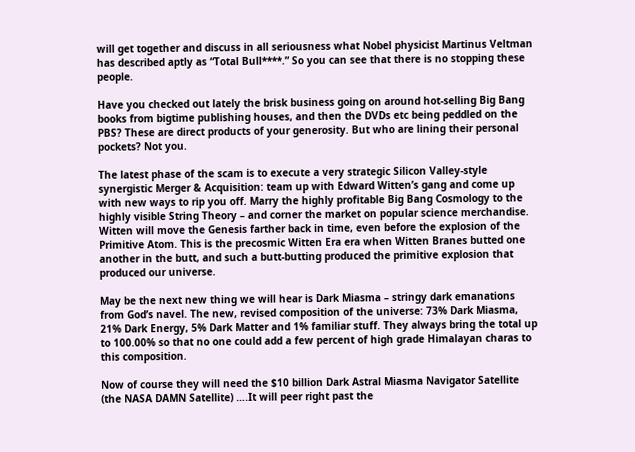will get together and discuss in all seriousness what Nobel physicist Martinus Veltman has described aptly as “Total Bull****.” So you can see that there is no stopping these people.

Have you checked out lately the brisk business going on around hot-selling Big Bang books from bigtime publishing houses, and then the DVDs etc being peddled on the PBS? These are direct products of your generosity. But who are lining their personal pockets? Not you.

The latest phase of the scam is to execute a very strategic Silicon Valley-style synergistic Merger & Acquisition: team up with Edward Witten’s gang and come up with new ways to rip you off. Marry the highly profitable Big Bang Cosmology to the highly visible String Theory – and corner the market on popular science merchandise. Witten will move the Genesis farther back in time, even before the explosion of the Primitive Atom. This is the precosmic Witten Era era when Witten Branes butted one another in the butt, and such a butt-butting produced the primitive explosion that produced our universe.

May be the next new thing we will hear is Dark Miasma – stringy dark emanations from God’s navel. The new, revised composition of the universe: 73% Dark Miasma, 21% Dark Energy, 5% Dark Matter and 1% familiar stuff. They always bring the total up to 100.00% so that no one could add a few percent of high grade Himalayan charas to this composition.

Now of course they will need the $10 billion Dark Astral Miasma Navigator Satellite (the NASA DAMN Satellite) ….It will peer right past the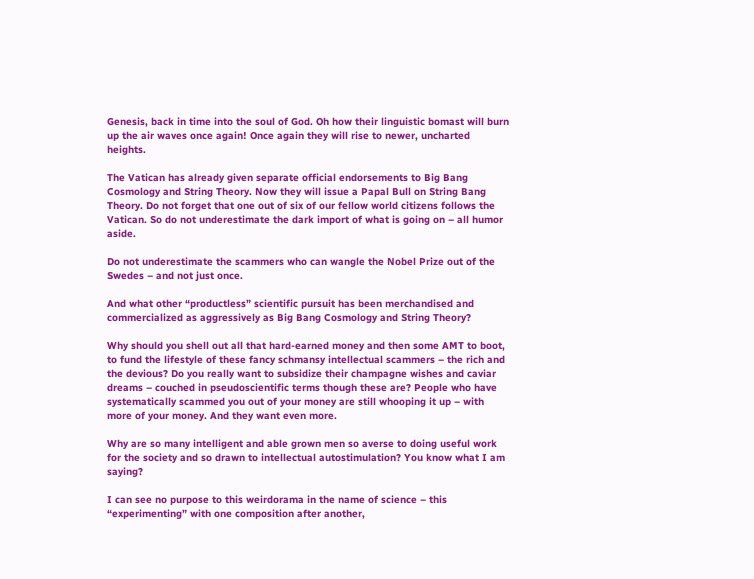Genesis, back in time into the soul of God. Oh how their linguistic bomast will burn up the air waves once again! Once again they will rise to newer, uncharted heights.

The Vatican has already given separate official endorsements to Big Bang Cosmology and String Theory. Now they will issue a Papal Bull on String Bang Theory. Do not forget that one out of six of our fellow world citizens follows the Vatican. So do not underestimate the dark import of what is going on – all humor aside.

Do not underestimate the scammers who can wangle the Nobel Prize out of the Swedes – and not just once.

And what other “productless” scientific pursuit has been merchandised and commercialized as aggressively as Big Bang Cosmology and String Theory?

Why should you shell out all that hard-earned money and then some AMT to boot, to fund the lifestyle of these fancy schmansy intellectual scammers – the rich and the devious? Do you really want to subsidize their champagne wishes and caviar dreams – couched in pseudoscientific terms though these are? People who have systematically scammed you out of your money are still whooping it up – with more of your money. And they want even more.

Why are so many intelligent and able grown men so averse to doing useful work for the society and so drawn to intellectual autostimulation? You know what I am saying?

I can see no purpose to this weirdorama in the name of science – this “experimenting” with one composition after another,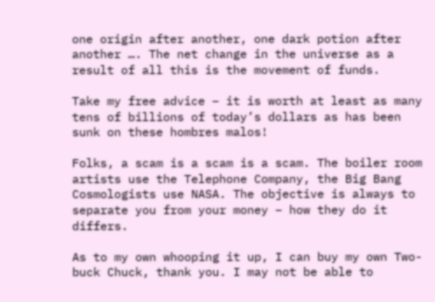one origin after another, one dark potion after another …. The net change in the universe as a result of all this is the movement of funds.

Take my free advice – it is worth at least as many tens of billions of today’s dollars as has been sunk on these hombres malos!

Folks, a scam is a scam is a scam. The boiler room artists use the Telephone Company, the Big Bang Cosmologists use NASA. The objective is always to separate you from your money – how they do it differs.

As to my own whooping it up, I can buy my own Two-buck Chuck, thank you. I may not be able to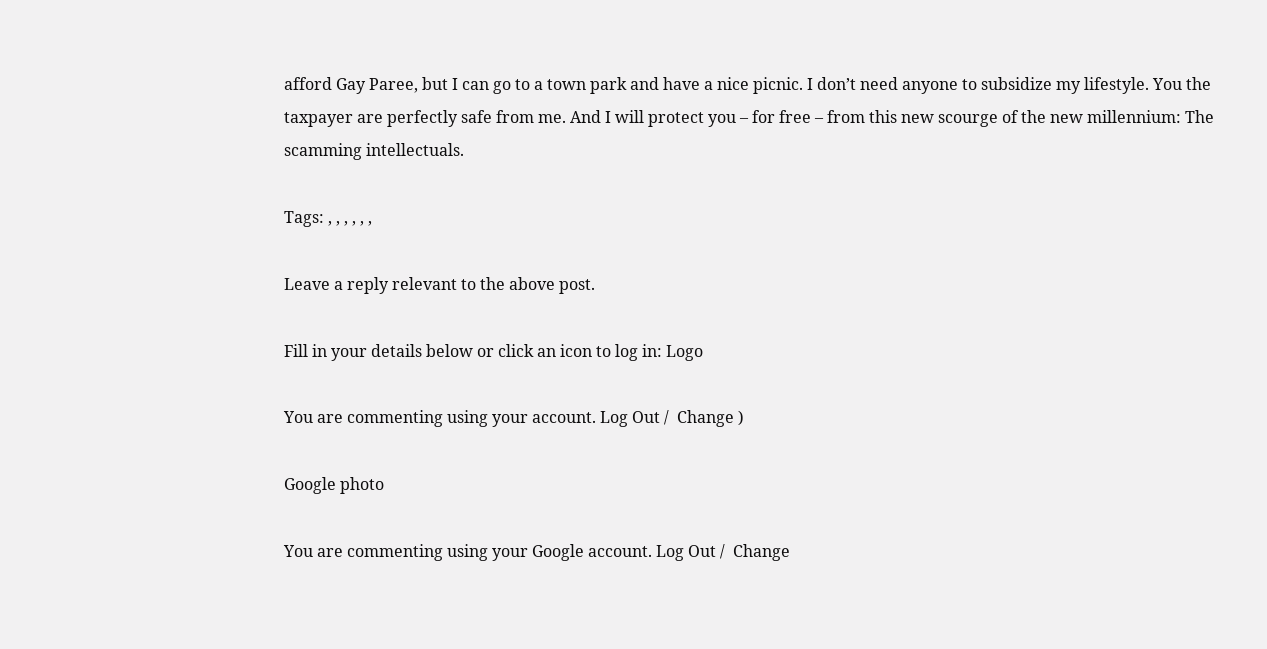afford Gay Paree, but I can go to a town park and have a nice picnic. I don’t need anyone to subsidize my lifestyle. You the taxpayer are perfectly safe from me. And I will protect you – for free – from this new scourge of the new millennium: The scamming intellectuals.

Tags: , , , , , ,

Leave a reply relevant to the above post.

Fill in your details below or click an icon to log in: Logo

You are commenting using your account. Log Out /  Change )

Google photo

You are commenting using your Google account. Log Out /  Change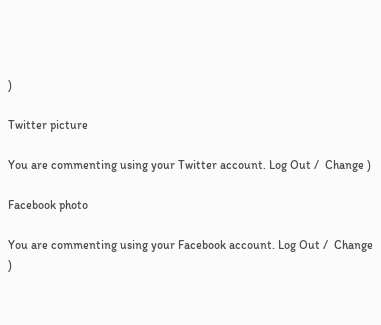)

Twitter picture

You are commenting using your Twitter account. Log Out /  Change )

Facebook photo

You are commenting using your Facebook account. Log Out /  Change )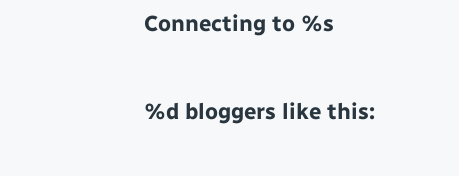Connecting to %s

%d bloggers like this: